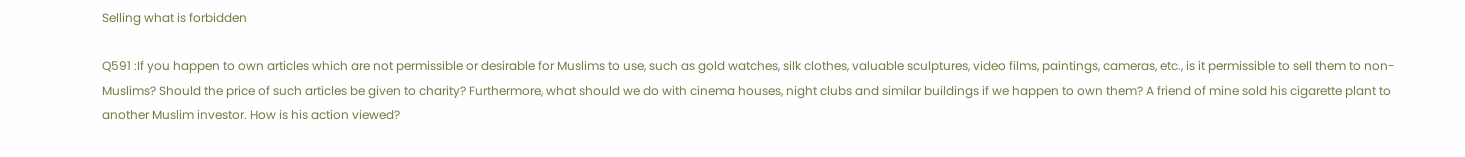Selling what is forbidden

Q591 :If you happen to own articles which are not permissible or desirable for Muslims to use, such as gold watches, silk clothes, valuable sculptures, video films, paintings, cameras, etc., is it permissible to sell them to non-Muslims? Should the price of such articles be given to charity? Furthermore, what should we do with cinema houses, night clubs and similar buildings if we happen to own them? A friend of mine sold his cigarette plant to another Muslim investor. How is his action viewed?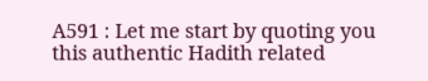A591 : Let me start by quoting you this authentic Hadith related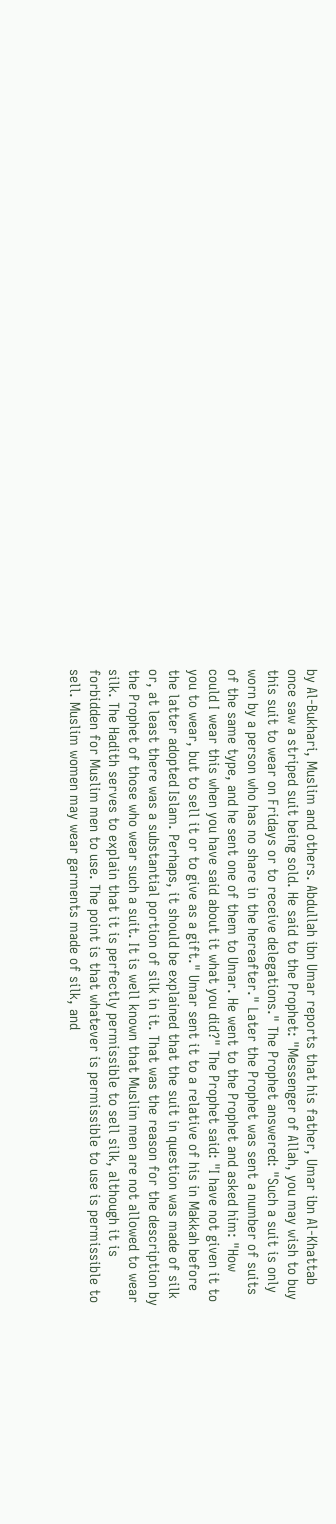by Al-Bukhari, Muslim and others. Abdullah ibn Umar reports that his father, Umar ibn Al-Khattab once saw a striped suit being sold. He said to the Prophet: "Messenger of Allah, you may wish to buy this suit to wear on Fridays or to receive delegations." The Prophet answered: "Such a suit is only worn by a person who has no share in the hereafter." Later the Prophet was sent a number of suits of the same type, and he sent one of them to Umar. He went to the Prophet and asked him: "How could I wear this when you have said about it what you did?" The Prophet said: "I have not given it to you to wear, but to sell it or to give as a gift." Umar sent it to a relative of his in Makkah before the latter adopted Islam. Perhaps, it should be explained that the suit in question was made of silk or, at least there was a substantial portion of silk in it. That was the reason for the description by the Prophet of those who wear such a suit. It is well known that Muslim men are not allowed to wear silk. The Hadith serves to explain that it is perfectly permissible to sell silk, although it is forbidden for Muslim men to use. The point is that whatever is permissible to use is permissible to sell. Muslim women may wear garments made of silk, and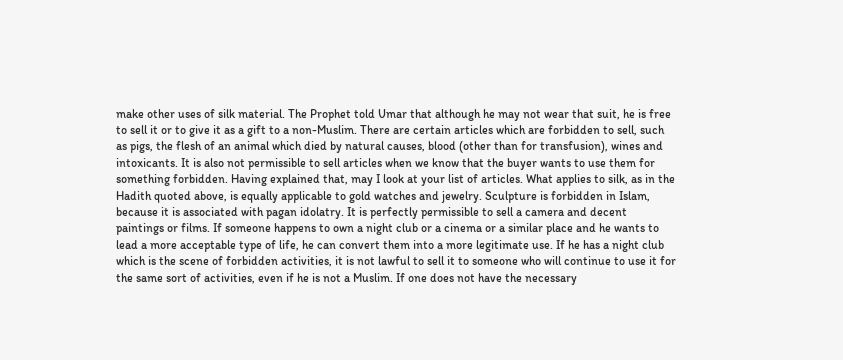make other uses of silk material. The Prophet told Umar that although he may not wear that suit, he is free to sell it or to give it as a gift to a non-Muslim. There are certain articles which are forbidden to sell, such as pigs, the flesh of an animal which died by natural causes, blood (other than for transfusion), wines and intoxicants. It is also not permissible to sell articles when we know that the buyer wants to use them for something forbidden. Having explained that, may I look at your list of articles. What applies to silk, as in the Hadith quoted above, is equally applicable to gold watches and jewelry. Sculpture is forbidden in Islam, because it is associated with pagan idolatry. It is perfectly permissible to sell a camera and decent paintings or films. If someone happens to own a night club or a cinema or a similar place and he wants to lead a more acceptable type of life, he can convert them into a more legitimate use. If he has a night club which is the scene of forbidden activities, it is not lawful to sell it to someone who will continue to use it for the same sort of activities, even if he is not a Muslim. If one does not have the necessary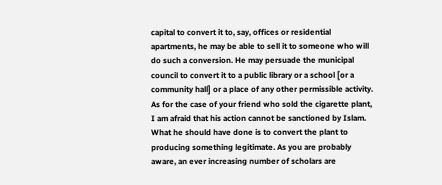capital to convert it to, say, offices or residential apartments, he may be able to sell it to someone who will do such a conversion. He may persuade the municipal council to convert it to a public library or a school [or a community hall] or a place of any other permissible activity. As for the case of your friend who sold the cigarette plant, I am afraid that his action cannot be sanctioned by Islam. What he should have done is to convert the plant to producing something legitimate. As you are probably aware, an ever increasing number of scholars are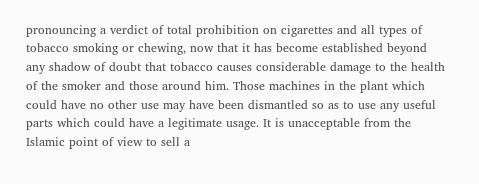pronouncing a verdict of total prohibition on cigarettes and all types of tobacco smoking or chewing, now that it has become established beyond any shadow of doubt that tobacco causes considerable damage to the health of the smoker and those around him. Those machines in the plant which could have no other use may have been dismantled so as to use any useful parts which could have a legitimate usage. It is unacceptable from the Islamic point of view to sell a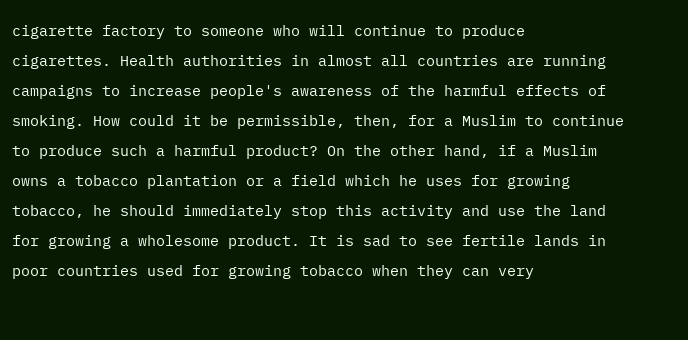cigarette factory to someone who will continue to produce cigarettes. Health authorities in almost all countries are running campaigns to increase people's awareness of the harmful effects of smoking. How could it be permissible, then, for a Muslim to continue to produce such a harmful product? On the other hand, if a Muslim owns a tobacco plantation or a field which he uses for growing tobacco, he should immediately stop this activity and use the land for growing a wholesome product. It is sad to see fertile lands in poor countries used for growing tobacco when they can very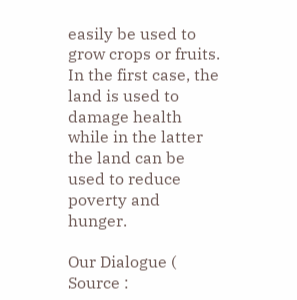easily be used to grow crops or fruits. In the first case, the land is used to damage health while in the latter the land can be used to reduce poverty and hunger.

Our Dialogue ( Source :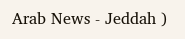Arab News - Jeddah )